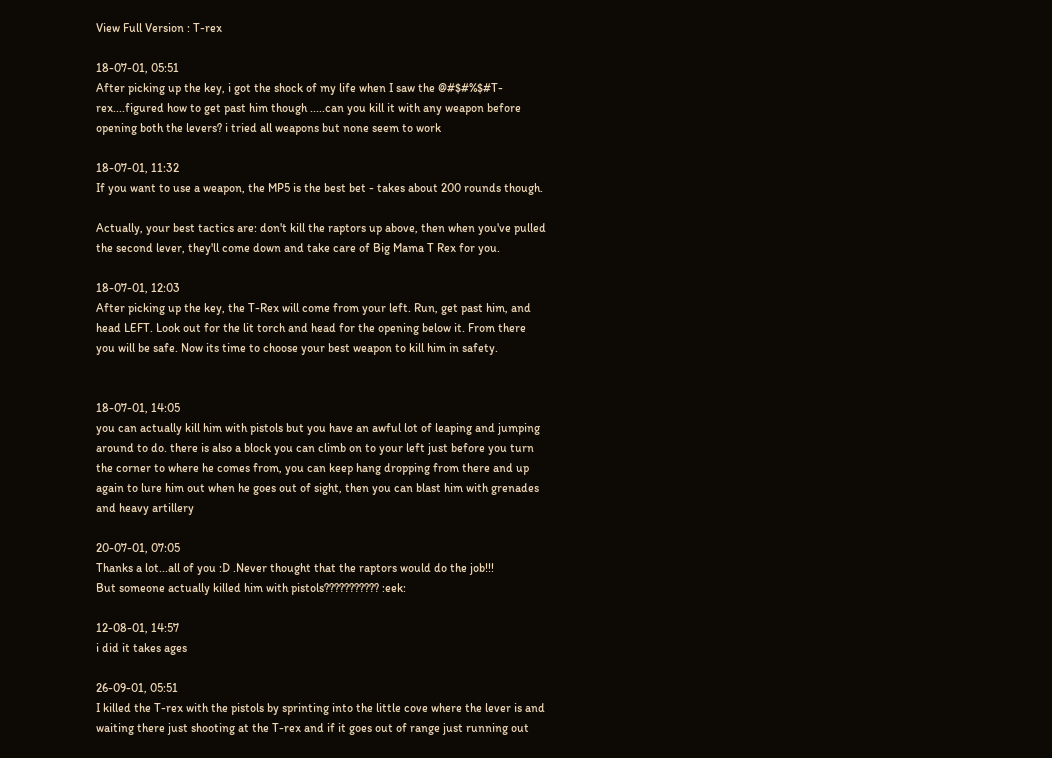View Full Version : T-rex

18-07-01, 05:51
After picking up the key, i got the shock of my life when I saw the @#$#%$#T-rex....figured how to get past him though .....can you kill it with any weapon before opening both the levers? i tried all weapons but none seem to work

18-07-01, 11:32
If you want to use a weapon, the MP5 is the best bet - takes about 200 rounds though.

Actually, your best tactics are: don't kill the raptors up above, then when you've pulled the second lever, they'll come down and take care of Big Mama T Rex for you.

18-07-01, 12:03
After picking up the key, the T-Rex will come from your left. Run, get past him, and head LEFT. Look out for the lit torch and head for the opening below it. From there you will be safe. Now its time to choose your best weapon to kill him in safety.


18-07-01, 14:05
you can actually kill him with pistols but you have an awful lot of leaping and jumping around to do. there is also a block you can climb on to your left just before you turn the corner to where he comes from, you can keep hang dropping from there and up again to lure him out when he goes out of sight, then you can blast him with grenades and heavy artillery

20-07-01, 07:05
Thanks a lot...all of you :D .Never thought that the raptors would do the job!!!
But someone actually killed him with pistols??????????? :eek:

12-08-01, 14:57
i did it takes ages

26-09-01, 05:51
I killed the T-rex with the pistols by sprinting into the little cove where the lever is and waiting there just shooting at the T-rex and if it goes out of range just running out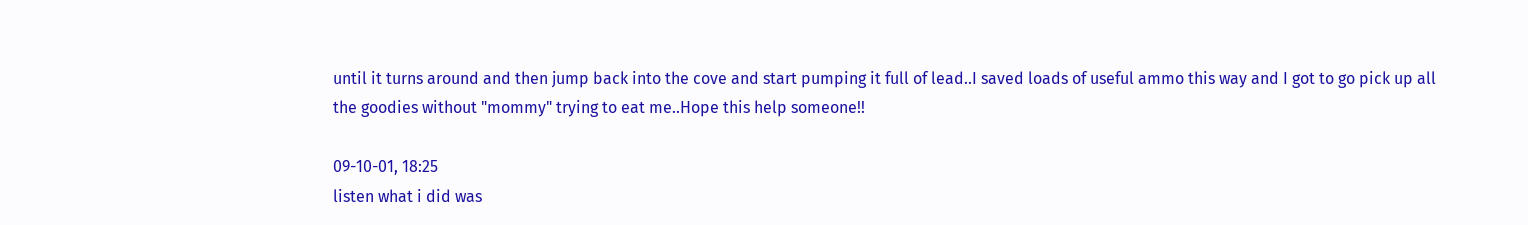until it turns around and then jump back into the cove and start pumping it full of lead..I saved loads of useful ammo this way and I got to go pick up all the goodies without "mommy" trying to eat me..Hope this help someone!!

09-10-01, 18:25
listen what i did was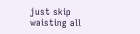just skip waisting all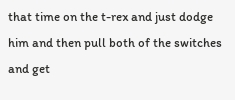that time on the t-rex and just dodge him and then pull both of the switches and get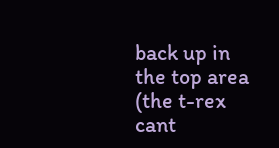back up in the top area (the t-rex cant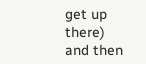get up there) and then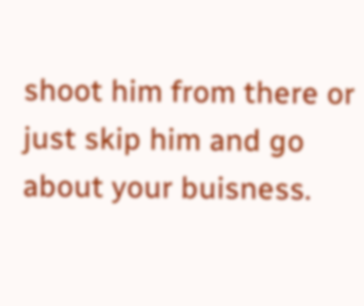shoot him from there or just skip him and go about your buisness.